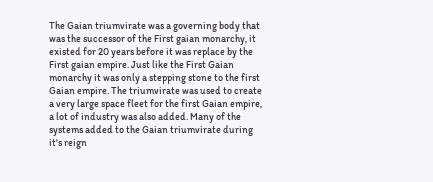The Gaian triumvirate was a governing body that was the successor of the First gaian monarchy, it existed for 20 years before it was replace by the First gaian empire. Just like the First Gaian monarchy it was only a stepping stone to the first Gaian empire. The triumvirate was used to create a very large space fleet for the first Gaian empire, a lot of industry was also added. Many of the systems added to the Gaian triumvirate during it's reign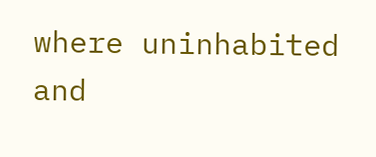where uninhabited and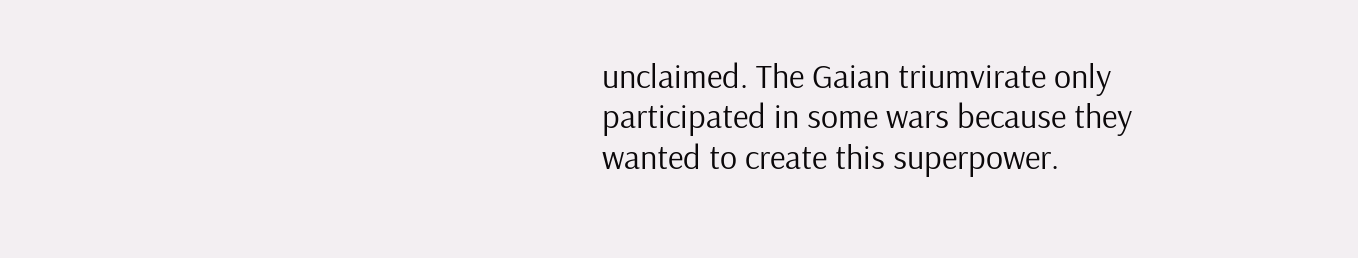unclaimed. The Gaian triumvirate only participated in some wars because they wanted to create this superpower.